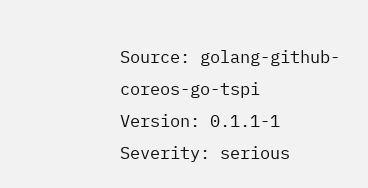Source: golang-github-coreos-go-tspi
Version: 0.1.1-1
Severity: serious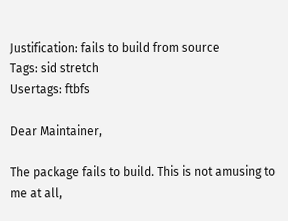Justification: fails to build from source
Tags: sid stretch
Usertags: ftbfs

Dear Maintainer,

The package fails to build. This is not amusing to me at all,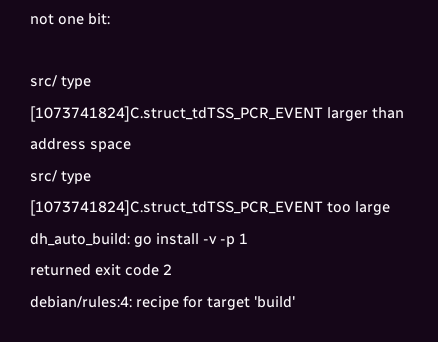not one bit:

src/ type
[1073741824]C.struct_tdTSS_PCR_EVENT larger than address space
src/ type
[1073741824]C.struct_tdTSS_PCR_EVENT too large
dh_auto_build: go install -v -p 1
returned exit code 2
debian/rules:4: recipe for target 'build'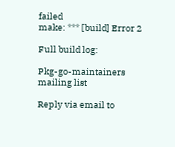failed
make: *** [build] Error 2

Full build log:

Pkg-go-maintainers mailing list

Reply via email to